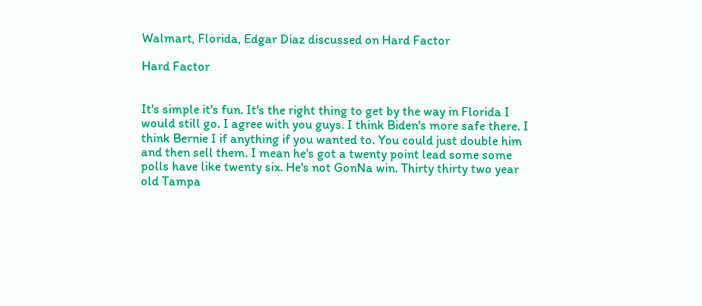Walmart, Florida, Edgar Diaz discussed on Hard Factor

Hard Factor


It's simple it's fun. It's the right thing to get by the way in Florida I would still go. I agree with you guys. I think Biden's more safe there. I think Bernie I if anything if you wanted to. You could just double him and then sell them. I mean he's got a twenty point lead some some polls have like twenty six. He's not GonNa win. Thirty thirty two year old Tampa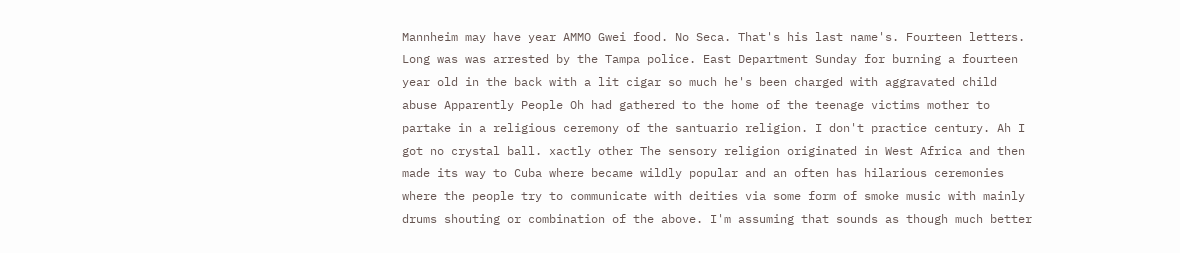Mannheim may have year AMMO Gwei food. No Seca. That's his last name's. Fourteen letters. Long was was arrested by the Tampa police. East Department Sunday for burning a fourteen year old in the back with a lit cigar so much he's been charged with aggravated child abuse Apparently People Oh had gathered to the home of the teenage victims mother to partake in a religious ceremony of the santuario religion. I don't practice century. Ah I got no crystal ball. xactly other The sensory religion originated in West Africa and then made its way to Cuba where became wildly popular and an often has hilarious ceremonies where the people try to communicate with deities via some form of smoke music with mainly drums shouting or combination of the above. I'm assuming that sounds as though much better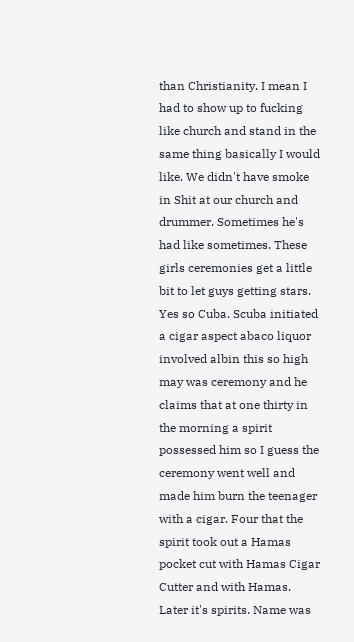than Christianity. I mean I had to show up to fucking like church and stand in the same thing basically I would like. We didn't have smoke in Shit at our church and drummer. Sometimes he's had like sometimes. These girls ceremonies get a little bit to let guys getting stars. Yes so Cuba. Scuba initiated a cigar aspect abaco liquor involved albin this so high may was ceremony and he claims that at one thirty in the morning a spirit possessed him so I guess the ceremony went well and made him burn the teenager with a cigar. Four that the spirit took out a Hamas pocket cut with Hamas Cigar Cutter and with Hamas. Later it's spirits. Name was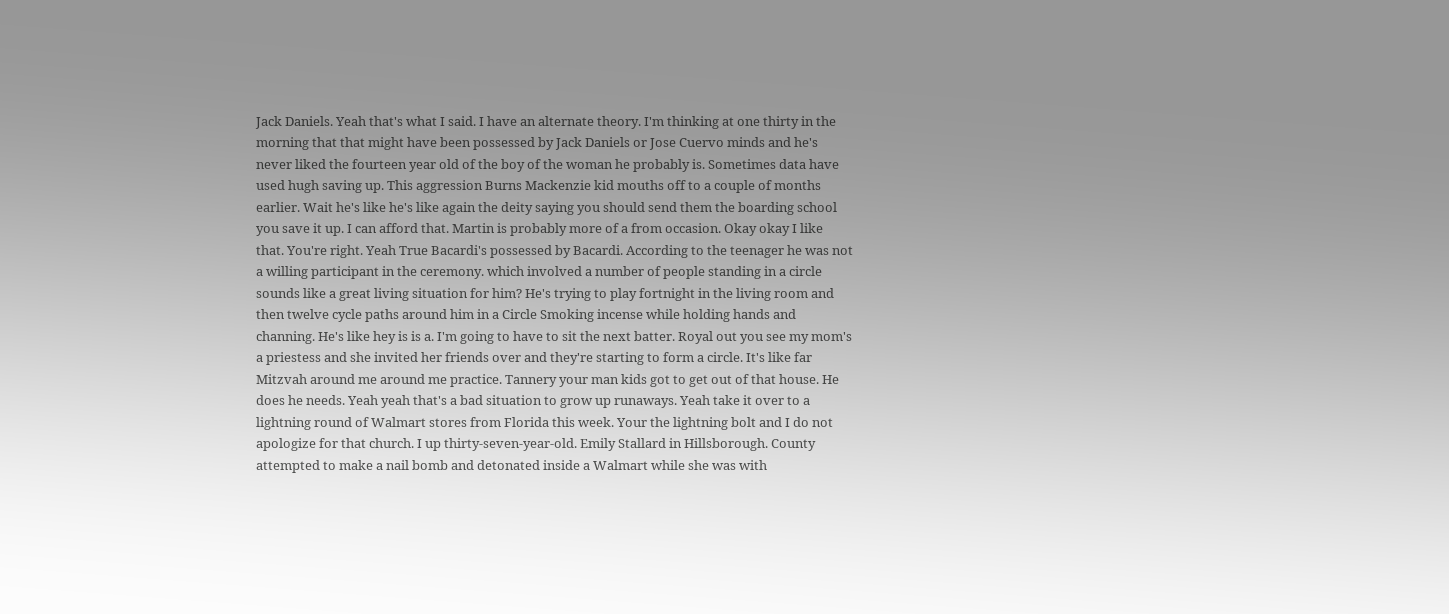Jack Daniels. Yeah that's what I said. I have an alternate theory. I'm thinking at one thirty in the morning that that might have been possessed by Jack Daniels or Jose Cuervo minds and he's never liked the fourteen year old of the boy of the woman he probably is. Sometimes data have used hugh saving up. This aggression Burns Mackenzie kid mouths off to a couple of months earlier. Wait he's like he's like again the deity saying you should send them the boarding school you save it up. I can afford that. Martin is probably more of a from occasion. Okay okay I like that. You're right. Yeah True Bacardi's possessed by Bacardi. According to the teenager he was not a willing participant in the ceremony. which involved a number of people standing in a circle sounds like a great living situation for him? He's trying to play fortnight in the living room and then twelve cycle paths around him in a Circle Smoking incense while holding hands and channing. He's like hey is is a. I'm going to have to sit the next batter. Royal out you see my mom's a priestess and she invited her friends over and they're starting to form a circle. It's like far Mitzvah around me around me practice. Tannery your man kids got to get out of that house. He does he needs. Yeah yeah that's a bad situation to grow up runaways. Yeah take it over to a lightning round of Walmart stores from Florida this week. Your the lightning bolt and I do not apologize for that church. I up thirty-seven-year-old. Emily Stallard in Hillsborough. County attempted to make a nail bomb and detonated inside a Walmart while she was with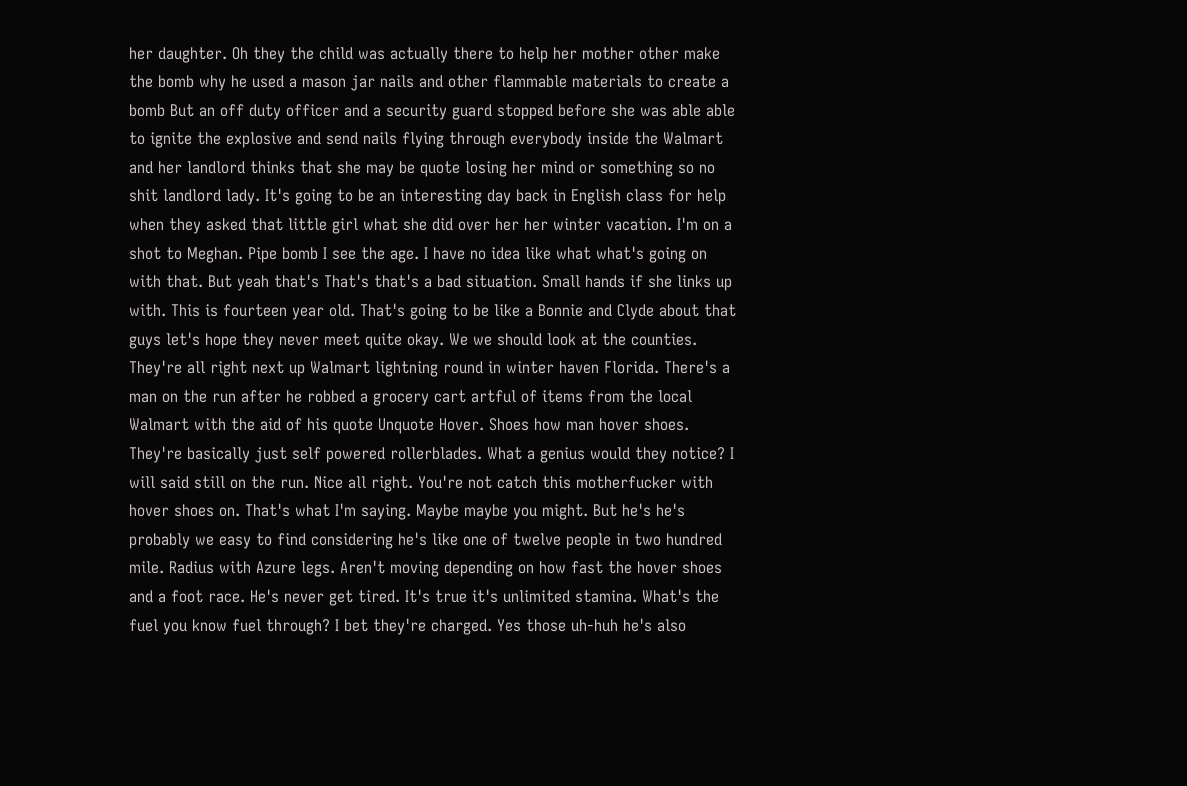her daughter. Oh they the child was actually there to help her mother other make the bomb why he used a mason jar nails and other flammable materials to create a bomb But an off duty officer and a security guard stopped before she was able able to ignite the explosive and send nails flying through everybody inside the Walmart and her landlord thinks that she may be quote losing her mind or something so no shit landlord lady. It's going to be an interesting day back in English class for help when they asked that little girl what she did over her her winter vacation. I'm on a shot to Meghan. Pipe bomb I see the age. I have no idea like what what's going on with that. But yeah that's That's that's a bad situation. Small hands if she links up with. This is fourteen year old. That's going to be like a Bonnie and Clyde about that guys let's hope they never meet quite okay. We we should look at the counties. They're all right next up Walmart lightning round in winter haven Florida. There's a man on the run after he robbed a grocery cart artful of items from the local Walmart with the aid of his quote Unquote Hover. Shoes how man hover shoes. They're basically just self powered rollerblades. What a genius would they notice? I will said still on the run. Nice all right. You're not catch this motherfucker with hover shoes on. That's what I'm saying. Maybe maybe you might. But he's he's probably we easy to find considering he's like one of twelve people in two hundred mile. Radius with Azure legs. Aren't moving depending on how fast the hover shoes and a foot race. He's never get tired. It's true it's unlimited stamina. What's the fuel you know fuel through? I bet they're charged. Yes those uh-huh he's also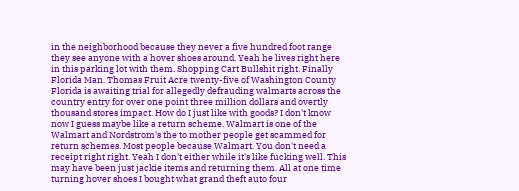in the neighborhood because they never a five hundred foot range they see anyone with a hover shoes around. Yeah he lives right here in this parking lot with them. Shopping Cart Bullshit right. Finally Florida Man. Thomas Fruit Acre twenty-five of Washington County Florida is awaiting trial for allegedly defrauding walmarts across the country entry for over one point three million dollars and overtly thousand stores impact. How do I just like with goods? I don't know now I guess maybe like a return scheme. Walmart is one of the Walmart and Nordstrom's the to mother people get scammed for return schemes. Most people because Walmart. You don't need a receipt right right. Yeah I don't either while it's like fucking well. This may have been just jackie items and returning them. All at one time turning hover shoes I bought what grand theft auto four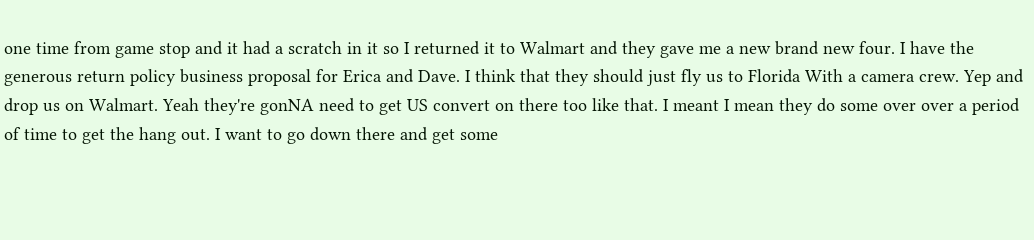one time from game stop and it had a scratch in it so I returned it to Walmart and they gave me a new brand new four. I have the generous return policy business proposal for Erica and Dave. I think that they should just fly us to Florida With a camera crew. Yep and drop us on Walmart. Yeah they're gonNA need to get US convert on there too like that. I meant I mean they do some over over a period of time to get the hang out. I want to go down there and get some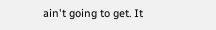ain't going to get. It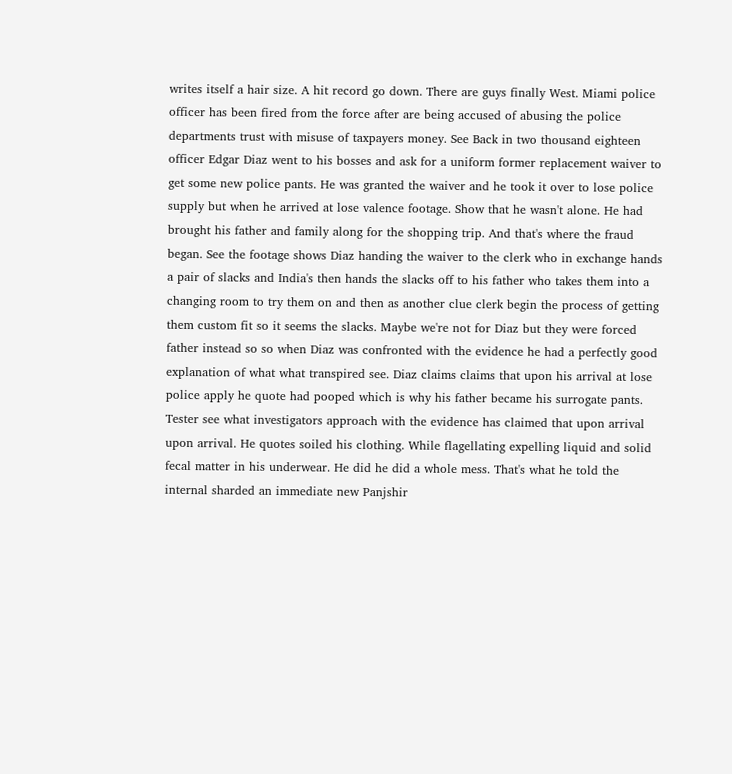writes itself a hair size. A hit record go down. There are guys finally West. Miami police officer has been fired from the force after are being accused of abusing the police departments trust with misuse of taxpayers money. See Back in two thousand eighteen officer Edgar Diaz went to his bosses and ask for a uniform former replacement waiver to get some new police pants. He was granted the waiver and he took it over to lose police supply but when he arrived at lose valence footage. Show that he wasn't alone. He had brought his father and family along for the shopping trip. And that's where the fraud began. See the footage shows Diaz handing the waiver to the clerk who in exchange hands a pair of slacks and India's then hands the slacks off to his father who takes them into a changing room to try them on and then as another clue clerk begin the process of getting them custom fit so it seems the slacks. Maybe we're not for Diaz but they were forced father instead so so when Diaz was confronted with the evidence he had a perfectly good explanation of what what transpired see. Diaz claims claims that upon his arrival at lose police apply he quote had pooped which is why his father became his surrogate pants. Tester see what investigators approach with the evidence has claimed that upon arrival upon arrival. He quotes soiled his clothing. While flagellating expelling liquid and solid fecal matter in his underwear. He did he did a whole mess. That's what he told the internal sharded an immediate new Panjshir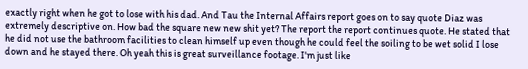exactly right when he got to lose with his dad. And Tau the Internal Affairs report goes on to say quote Diaz was extremely descriptive on. How bad the square new new shit yet? The report the report continues quote. He stated that he did not use the bathroom facilities to clean himself up even though he could feel the soiling to be wet solid I lose down and he stayed there. Oh yeah this is great surveillance footage. I'm just like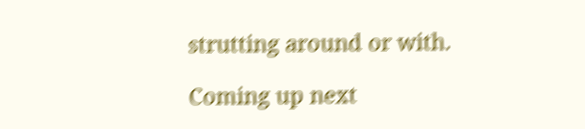strutting around or with.

Coming up next